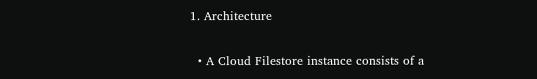1. Architecture

  • A Cloud Filestore instance consists of a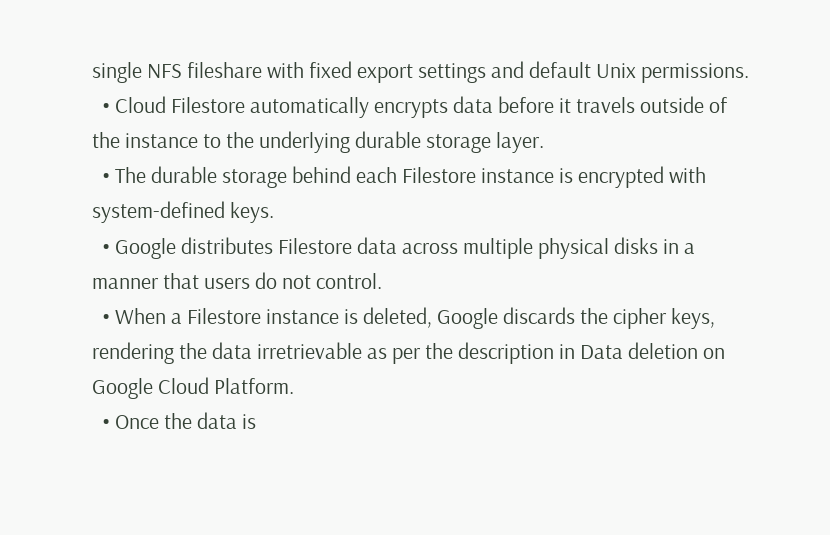single NFS fileshare with fixed export settings and default Unix permissions.
  • Cloud Filestore automatically encrypts data before it travels outside of the instance to the underlying durable storage layer.
  • The durable storage behind each Filestore instance is encrypted with system-defined keys.
  • Google distributes Filestore data across multiple physical disks in a manner that users do not control.
  • When a Filestore instance is deleted, Google discards the cipher keys, rendering the data irretrievable as per the description in Data deletion on Google Cloud Platform.
  • Once the data is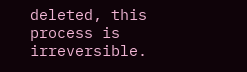deleted, this process is irreversible.